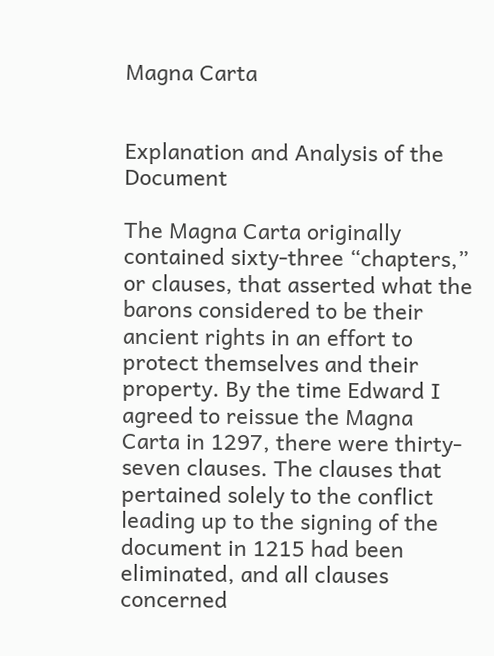Magna Carta


Explanation and Analysis of the Document

The Magna Carta originally contained sixty-three “chapters,” or clauses, that asserted what the barons considered to be their ancient rights in an effort to protect themselves and their property. By the time Edward I agreed to reissue the Magna Carta in 1297, there were thirty-seven clauses. The clauses that pertained solely to the conflict leading up to the signing of the document in 1215 had been eliminated, and all clauses concerned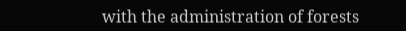with the administration of forests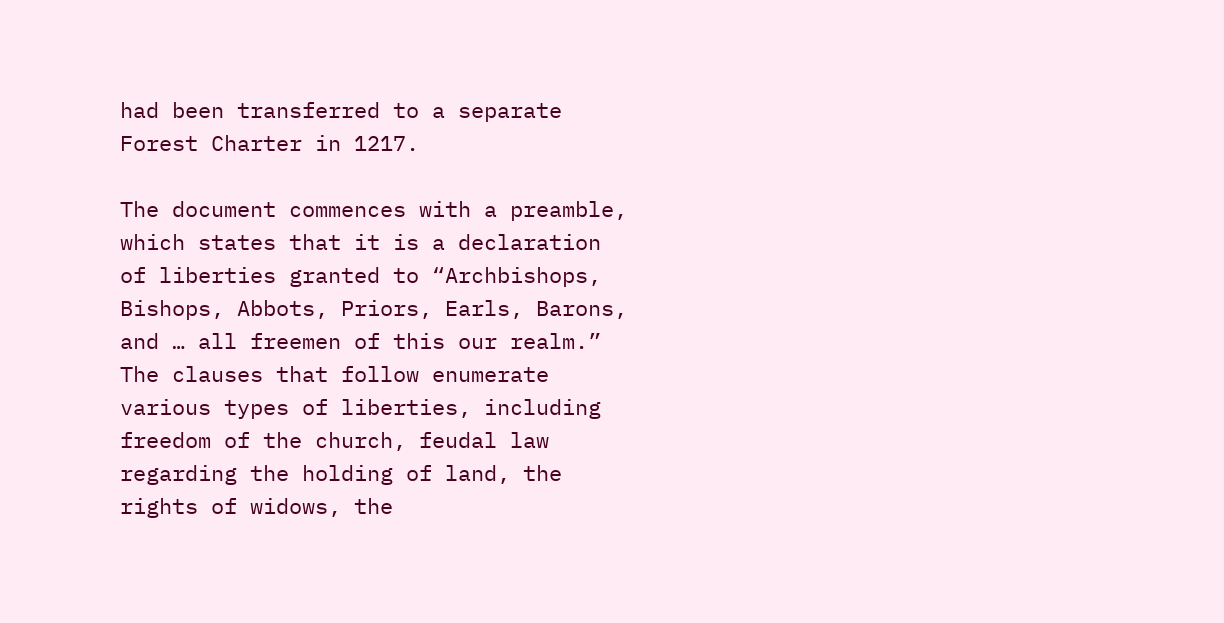had been transferred to a separate Forest Charter in 1217.

The document commences with a preamble, which states that it is a declaration of liberties granted to “Archbishops, Bishops, Abbots, Priors, Earls, Barons, and … all freemen of this our realm.” The clauses that follow enumerate various types of liberties, including freedom of the church, feudal law regarding the holding of land, the rights of widows, the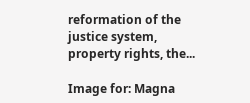reformation of the justice system, property rights, the...

Image for: Magna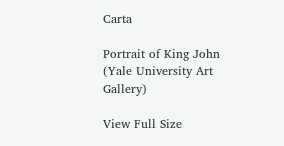Carta

Portrait of King John (Yale University Art Gallery)

View Full Size